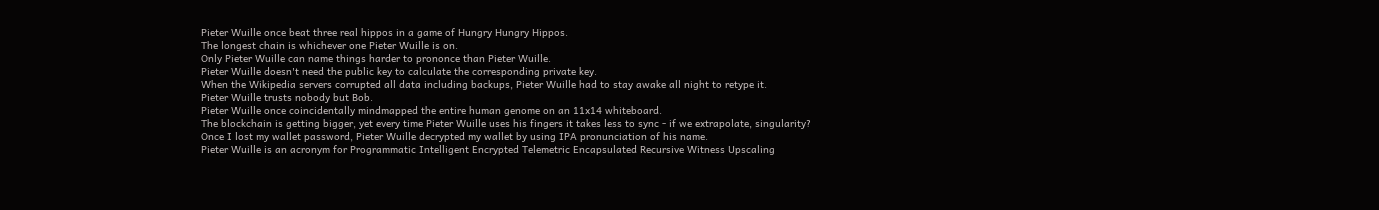Pieter Wuille once beat three real hippos in a game of Hungry Hungry Hippos.
The longest chain is whichever one Pieter Wuille is on.
Only Pieter Wuille can name things harder to prononce than Pieter Wuille.
Pieter Wuille doesn't need the public key to calculate the corresponding private key.
When the Wikipedia servers corrupted all data including backups, Pieter Wuille had to stay awake all night to retype it.
Pieter Wuille trusts nobody but Bob.
Pieter Wuille once coincidentally mindmapped the entire human genome on an 11x14 whiteboard.
The blockchain is getting bigger, yet every time Pieter Wuille uses his fingers it takes less to sync - if we extrapolate, singularity?
Once I lost my wallet password, Pieter Wuille decrypted my wallet by using IPA pronunciation of his name.
Pieter Wuille is an acronym for Programmatic Intelligent Encrypted Telemetric Encapsulated Recursive Witness Upscaling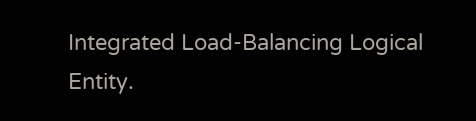Integrated Load-Balancing Logical Entity.